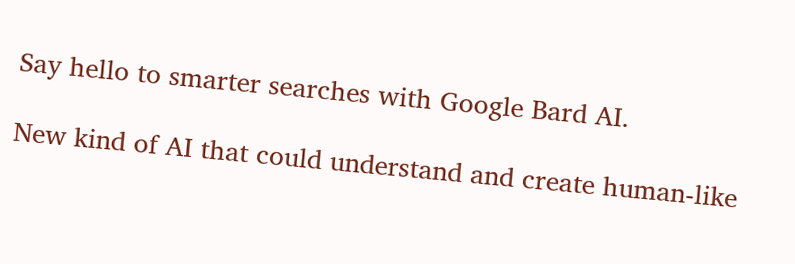Say hello to smarter searches with Google Bard AI.

New kind of AI that could understand and create human-like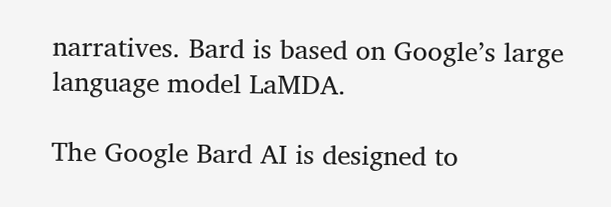narratives. Bard is based on Google’s large language model LaMDA.

The Google Bard AI is designed to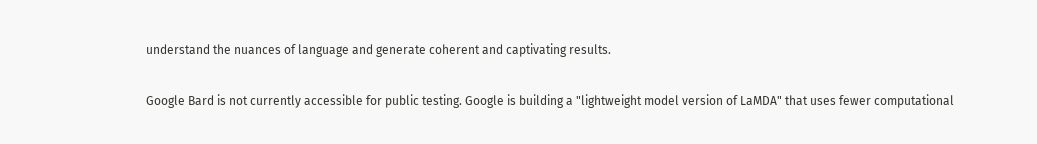understand the nuances of language and generate coherent and captivating results.

Google Bard is not currently accessible for public testing. Google is building a "lightweight model version of LaMDA" that uses fewer computational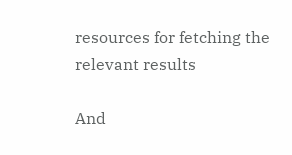resources for fetching the relevant results

And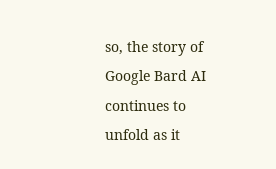so, the story of Google Bard AI continues to unfold as it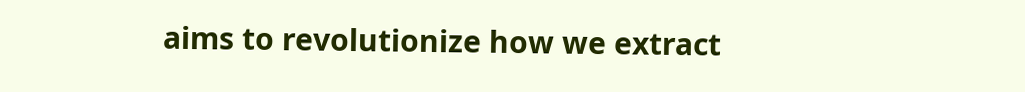aims to revolutionize how we extract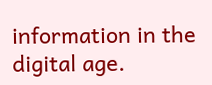information in the digital age.